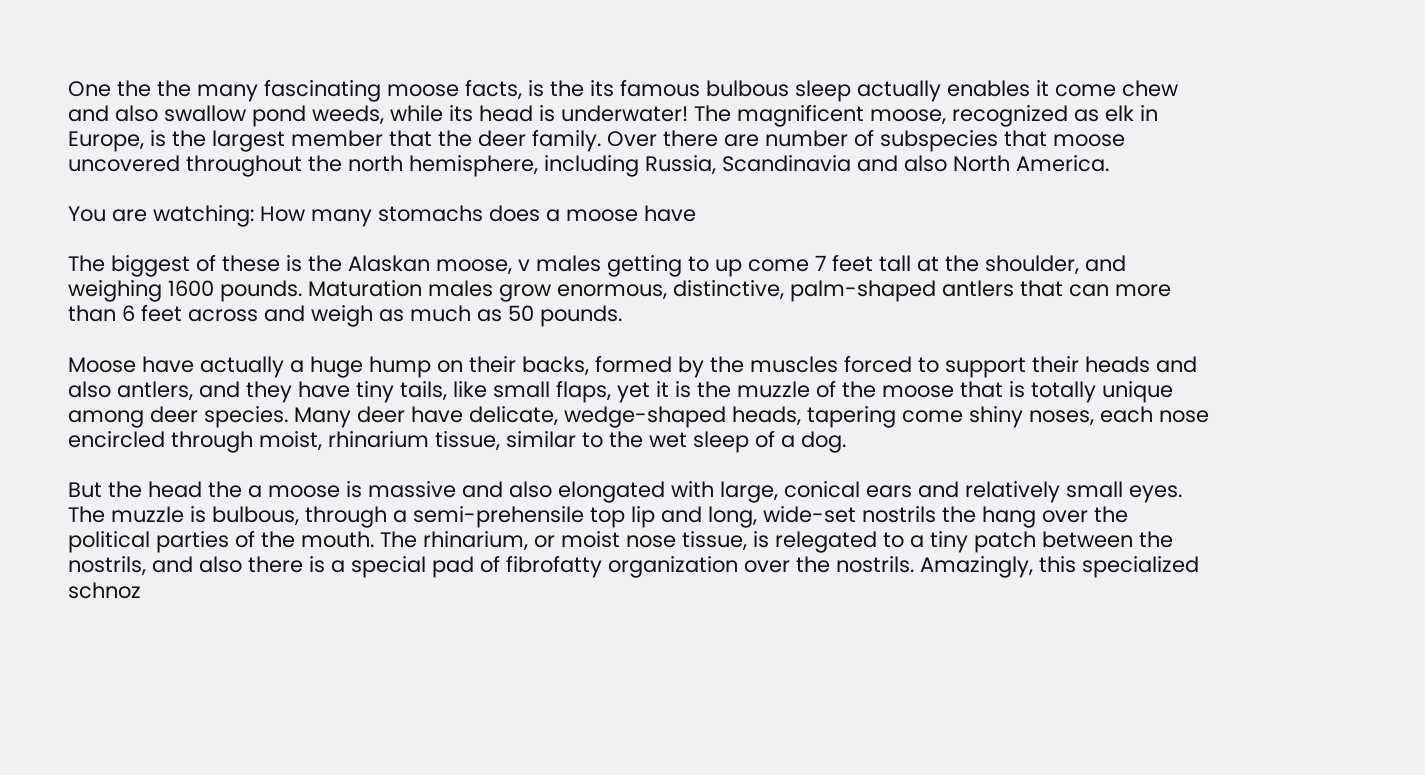One the the many fascinating moose facts, is the its famous bulbous sleep actually enables it come chew and also swallow pond weeds, while its head is underwater! The magnificent moose, recognized as elk in Europe, is the largest member that the deer family. Over there are number of subspecies that moose uncovered throughout the north hemisphere, including Russia, Scandinavia and also North America.

You are watching: How many stomachs does a moose have

The biggest of these is the Alaskan moose, v males getting to up come 7 feet tall at the shoulder, and weighing 1600 pounds. Maturation males grow enormous, distinctive, palm-shaped antlers that can more than 6 feet across and weigh as much as 50 pounds.

Moose have actually a huge hump on their backs, formed by the muscles forced to support their heads and also antlers, and they have tiny tails, like small flaps, yet it is the muzzle of the moose that is totally unique among deer species. Many deer have delicate, wedge-shaped heads, tapering come shiny noses, each nose encircled through moist, rhinarium tissue, similar to the wet sleep of a dog.

But the head the a moose is massive and also elongated with large, conical ears and relatively small eyes. The muzzle is bulbous, through a semi-prehensile top lip and long, wide-set nostrils the hang over the political parties of the mouth. The rhinarium, or moist nose tissue, is relegated to a tiny patch between the nostrils, and also there is a special pad of fibrofatty organization over the nostrils. Amazingly, this specialized schnoz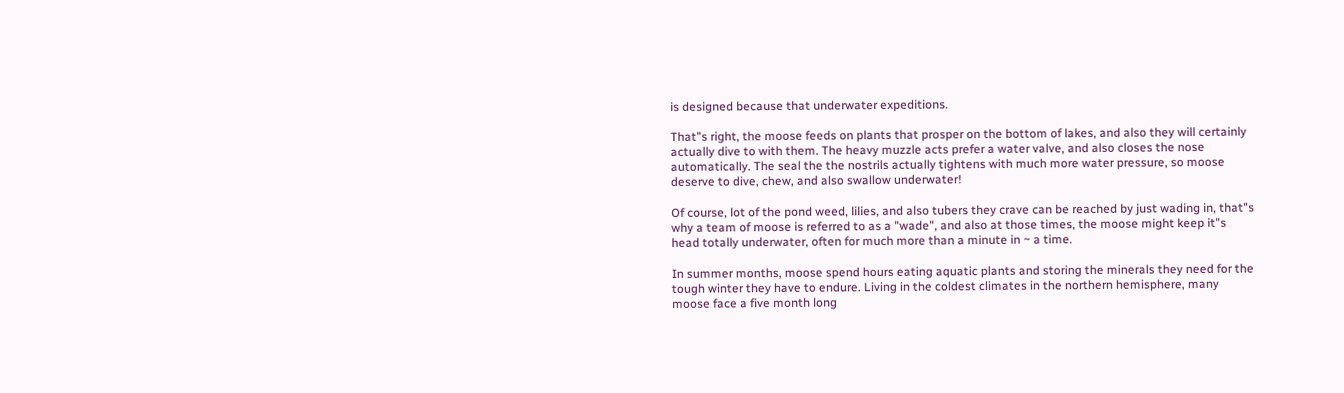is designed because that underwater expeditions.

That"s right, the moose feeds on plants that prosper on the bottom of lakes, and also they will certainly actually dive to with them. The heavy muzzle acts prefer a water valve, and also closes the nose automatically. The seal the the nostrils actually tightens with much more water pressure, so moose deserve to dive, chew, and also swallow underwater!

Of course, lot of the pond weed, lilies, and also tubers they crave can be reached by just wading in, that"s why a team of moose is referred to as a "wade", and also at those times, the moose might keep it"s head totally underwater, often for much more than a minute in ~ a time.

In summer months, moose spend hours eating aquatic plants and storing the minerals they need for the tough winter they have to endure. Living in the coldest climates in the northern hemisphere, many moose face a five month long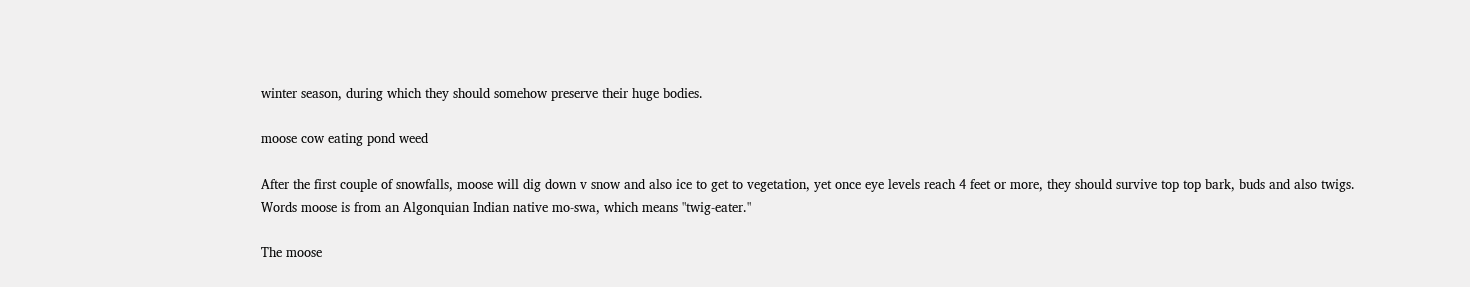winter season, during which they should somehow preserve their huge bodies.

moose cow eating pond weed

After the first couple of snowfalls, moose will dig down v snow and also ice to get to vegetation, yet once eye levels reach 4 feet or more, they should survive top top bark, buds and also twigs. Words moose is from an Algonquian Indian native mo-swa, which means "twig-eater."

The moose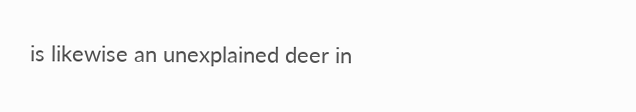is likewise an unexplained deer in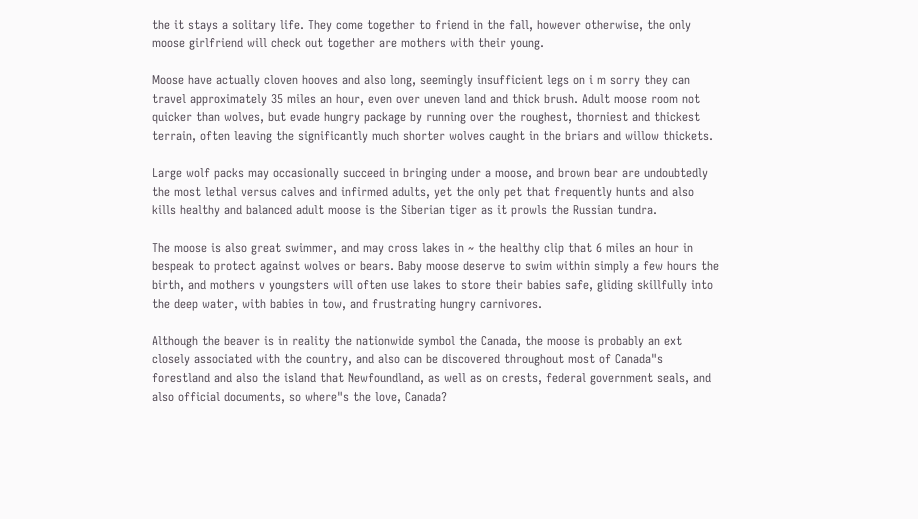the it stays a solitary life. They come together to friend in the fall, however otherwise, the only moose girlfriend will check out together are mothers with their young.

Moose have actually cloven hooves and also long, seemingly insufficient legs on i m sorry they can travel approximately 35 miles an hour, even over uneven land and thick brush. Adult moose room not quicker than wolves, but evade hungry package by running over the roughest, thorniest and thickest terrain, often leaving the significantly much shorter wolves caught in the briars and willow thickets.

Large wolf packs may occasionally succeed in bringing under a moose, and brown bear are undoubtedly the most lethal versus calves and infirmed adults, yet the only pet that frequently hunts and also kills healthy and balanced adult moose is the Siberian tiger as it prowls the Russian tundra.

The moose is also great swimmer, and may cross lakes in ~ the healthy clip that 6 miles an hour in bespeak to protect against wolves or bears. Baby moose deserve to swim within simply a few hours the birth, and mothers v youngsters will often use lakes to store their babies safe, gliding skillfully into the deep water, with babies in tow, and frustrating hungry carnivores.

Although the beaver is in reality the nationwide symbol the Canada, the moose is probably an ext closely associated with the country, and also can be discovered throughout most of Canada"s forestland and also the island that Newfoundland, as well as on crests, federal government seals, and also official documents, so where"s the love, Canada?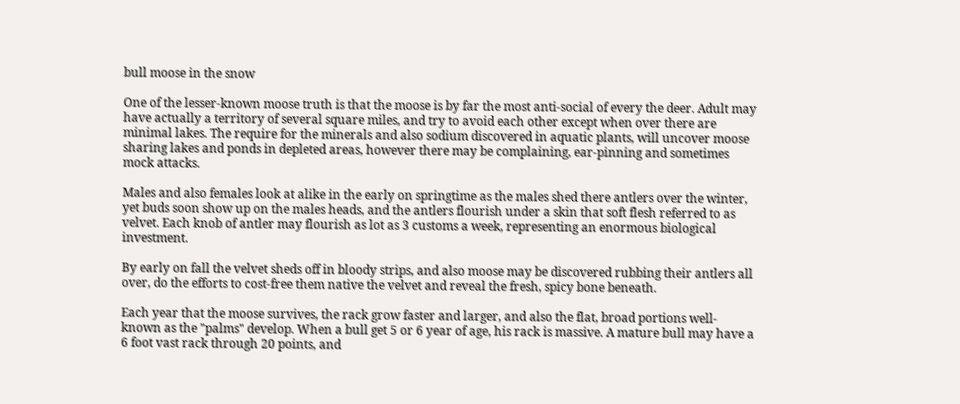bull moose in the snow

One of the lesser-known moose truth is that the moose is by far the most anti-social of every the deer. Adult may have actually a territory of several square miles, and try to avoid each other except when over there are minimal lakes. The require for the minerals and also sodium discovered in aquatic plants, will uncover moose sharing lakes and ponds in depleted areas, however there may be complaining, ear-pinning and sometimes mock attacks.

Males and also females look at alike in the early on springtime as the males shed there antlers over the winter, yet buds soon show up on the males heads, and the antlers flourish under a skin that soft flesh referred to as velvet. Each knob of antler may flourish as lot as 3 customs a week, representing an enormous biological investment.

By early on fall the velvet sheds off in bloody strips, and also moose may be discovered rubbing their antlers all over, do the efforts to cost-free them native the velvet and reveal the fresh, spicy bone beneath.

Each year that the moose survives, the rack grow faster and larger, and also the flat, broad portions well-known as the "palms" develop. When a bull get 5 or 6 year of age, his rack is massive. A mature bull may have a 6 foot vast rack through 20 points, and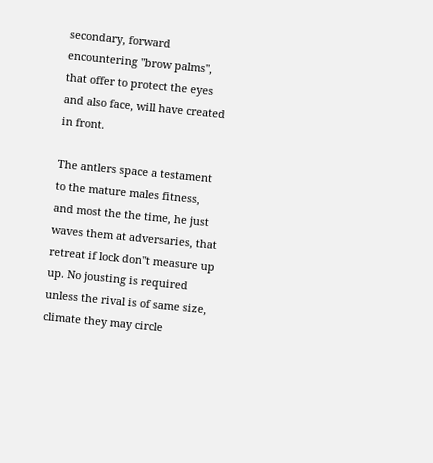secondary, forward encountering "brow palms", that offer to protect the eyes and also face, will have created in front.

The antlers space a testament to the mature males fitness, and most the the time, he just waves them at adversaries, that retreat if lock don"t measure up up. No jousting is required unless the rival is of same size, climate they may circle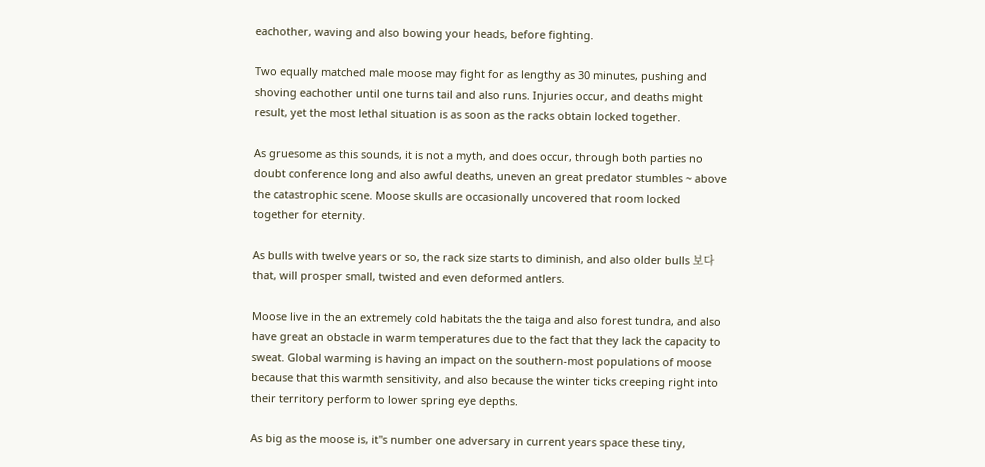eachother, waving and also bowing your heads, before fighting.

Two equally matched male moose may fight for as lengthy as 30 minutes, pushing and shoving eachother until one turns tail and also runs. Injuries occur, and deaths might result, yet the most lethal situation is as soon as the racks obtain locked together.

As gruesome as this sounds, it is not a myth, and does occur, through both parties no doubt conference long and also awful deaths, uneven an great predator stumbles ~ above the catastrophic scene. Moose skulls are occasionally uncovered that room locked together for eternity.

As bulls with twelve years or so, the rack size starts to diminish, and also older bulls 보다 that, will prosper small, twisted and even deformed antlers.

Moose live in the an extremely cold habitats the the taiga and also forest tundra, and also have great an obstacle in warm temperatures due to the fact that they lack the capacity to sweat. Global warming is having an impact on the southern-most populations of moose because that this warmth sensitivity, and also because the winter ticks creeping right into their territory perform to lower spring eye depths.

As big as the moose is, it"s number one adversary in current years space these tiny,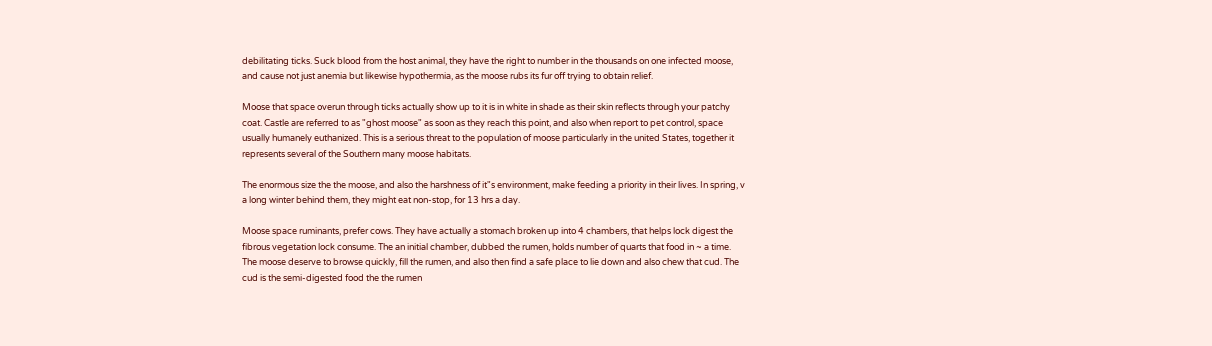debilitating ticks. Suck blood from the host animal, they have the right to number in the thousands on one infected moose, and cause not just anemia but likewise hypothermia, as the moose rubs its fur off trying to obtain relief.

Moose that space overun through ticks actually show up to it is in white in shade as their skin reflects through your patchy coat. Castle are referred to as "ghost moose" as soon as they reach this point, and also when report to pet control, space usually humanely euthanized. This is a serious threat to the population of moose particularly in the united States, together it represents several of the Southern many moose habitats.

The enormous size the the moose, and also the harshness of it"s environment, make feeding a priority in their lives. In spring, v a long winter behind them, they might eat non-stop, for 13 hrs a day.

Moose space ruminants, prefer cows. They have actually a stomach broken up into 4 chambers, that helps lock digest the fibrous vegetation lock consume. The an initial chamber, dubbed the rumen, holds number of quarts that food in ~ a time. The moose deserve to browse quickly, fill the rumen, and also then find a safe place to lie down and also chew that cud. The cud is the semi-digested food the the rumen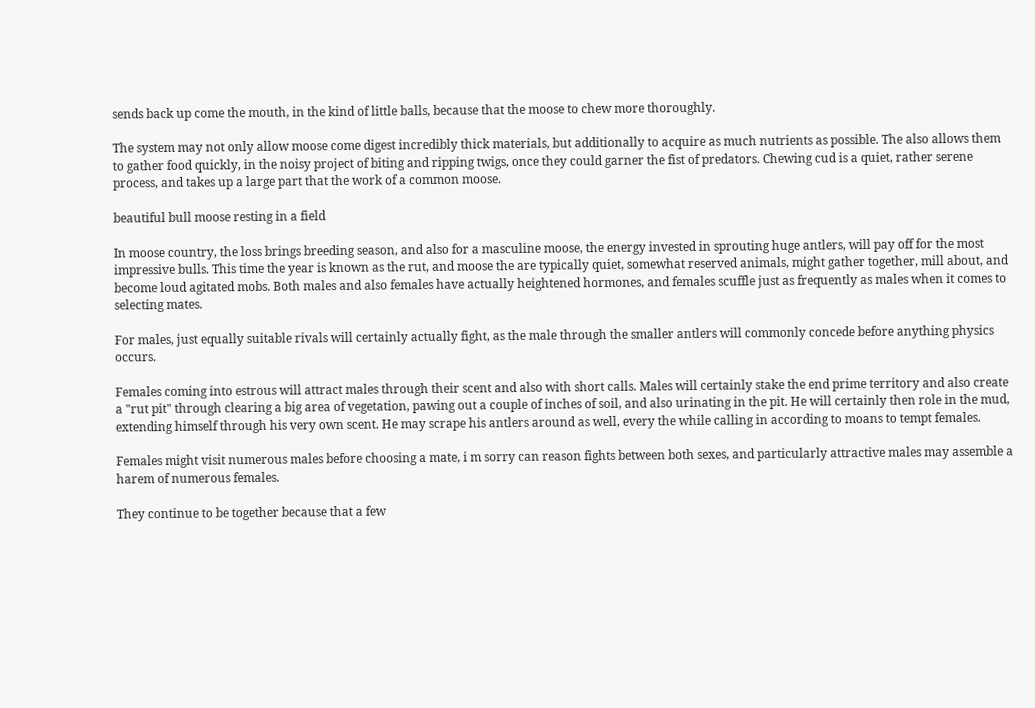sends back up come the mouth, in the kind of little balls, because that the moose to chew more thoroughly.

The system may not only allow moose come digest incredibly thick materials, but additionally to acquire as much nutrients as possible. The also allows them to gather food quickly, in the noisy project of biting and ripping twigs, once they could garner the fist of predators. Chewing cud is a quiet, rather serene process, and takes up a large part that the work of a common moose.

beautiful bull moose resting in a field

In moose country, the loss brings breeding season, and also for a masculine moose, the energy invested in sprouting huge antlers, will pay off for the most impressive bulls. This time the year is known as the rut, and moose the are typically quiet, somewhat reserved animals, might gather together, mill about, and become loud agitated mobs. Both males and also females have actually heightened hormones, and females scuffle just as frequently as males when it comes to selecting mates.

For males, just equally suitable rivals will certainly actually fight, as the male through the smaller antlers will commonly concede before anything physics occurs.

Females coming into estrous will attract males through their scent and also with short calls. Males will certainly stake the end prime territory and also create a "rut pit" through clearing a big area of vegetation, pawing out a couple of inches of soil, and also urinating in the pit. He will certainly then role in the mud, extending himself through his very own scent. He may scrape his antlers around as well, every the while calling in according to moans to tempt females.

Females might visit numerous males before choosing a mate, i m sorry can reason fights between both sexes, and particularly attractive males may assemble a harem of numerous females.

They continue to be together because that a few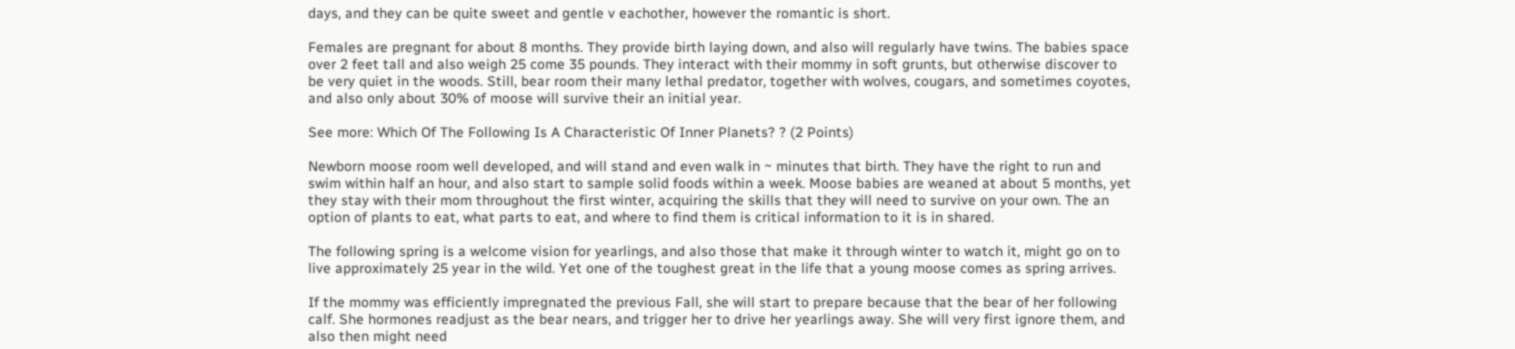days, and they can be quite sweet and gentle v eachother, however the romantic is short.

Females are pregnant for about 8 months. They provide birth laying down, and also will regularly have twins. The babies space over 2 feet tall and also weigh 25 come 35 pounds. They interact with their mommy in soft grunts, but otherwise discover to be very quiet in the woods. Still, bear room their many lethal predator, together with wolves, cougars, and sometimes coyotes, and also only about 30% of moose will survive their an initial year.

See more: Which Of The Following Is A Characteristic Of Inner Planets? ? (2 Points)

Newborn moose room well developed, and will stand and even walk in ~ minutes that birth. They have the right to run and swim within half an hour, and also start to sample solid foods within a week. Moose babies are weaned at about 5 months, yet they stay with their mom throughout the first winter, acquiring the skills that they will need to survive on your own. The an option of plants to eat, what parts to eat, and where to find them is critical information to it is in shared.

The following spring is a welcome vision for yearlings, and also those that make it through winter to watch it, might go on to live approximately 25 year in the wild. Yet one of the toughest great in the life that a young moose comes as spring arrives.

If the mommy was efficiently impregnated the previous Fall, she will start to prepare because that the bear of her following calf. She hormones readjust as the bear nears, and trigger her to drive her yearlings away. She will very first ignore them, and also then might need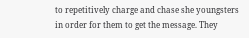to repetitively charge and chase she youngsters in order for them to get the message. They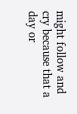might follow and cry because that a day or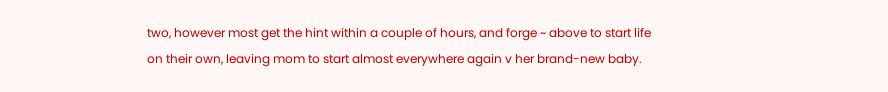two, however most get the hint within a couple of hours, and forge ~ above to start life on their own, leaving mom to start almost everywhere again v her brand-new baby.